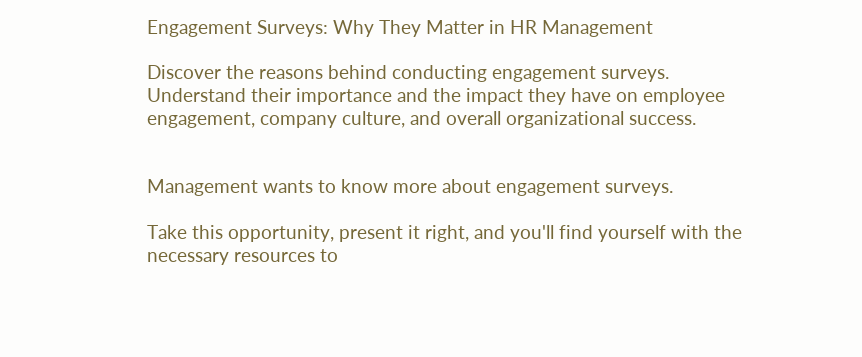Engagement Surveys: Why They Matter in HR Management

Discover the reasons behind conducting engagement surveys. Understand their importance and the impact they have on employee engagement, company culture, and overall organizational success.


Management wants to know more about engagement surveys.

Take this opportunity, present it right, and you'll find yourself with the necessary resources to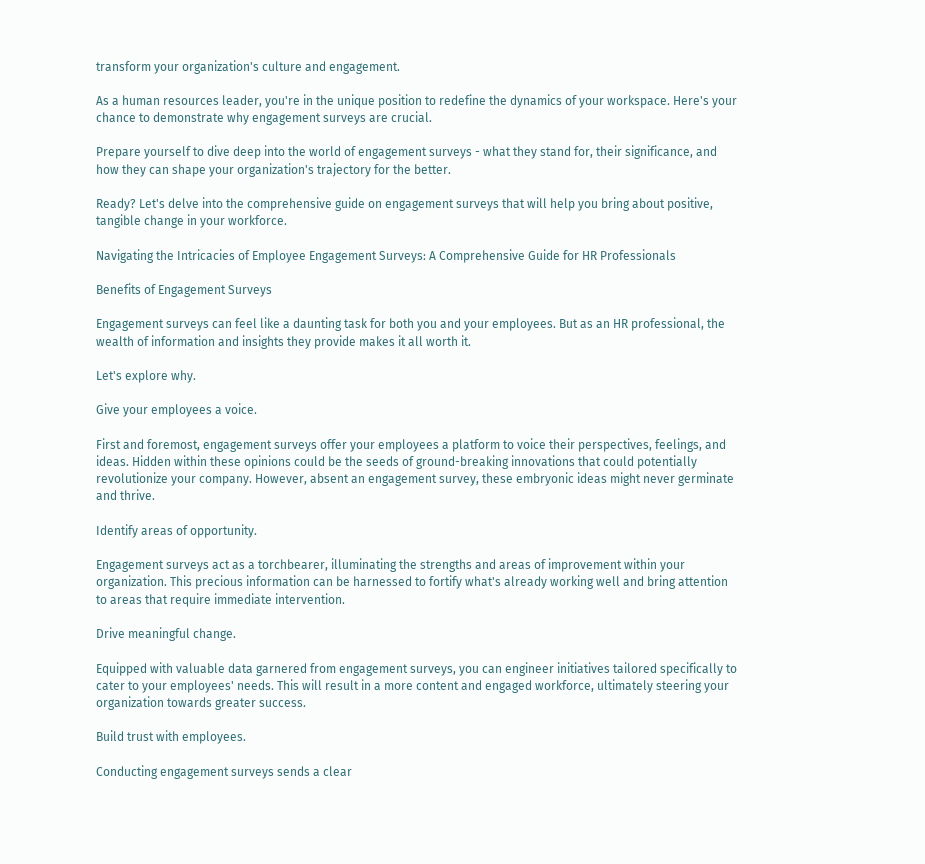transform your organization's culture and engagement.

As a human resources leader, you're in the unique position to redefine the dynamics of your workspace. Here's your chance to demonstrate why engagement surveys are crucial.

Prepare yourself to dive deep into the world of engagement surveys - what they stand for, their significance, and how they can shape your organization's trajectory for the better.

Ready? Let's delve into the comprehensive guide on engagement surveys that will help you bring about positive, tangible change in your workforce.

Navigating the Intricacies of Employee Engagement Surveys: A Comprehensive Guide for HR Professionals

Benefits of Engagement Surveys

Engagement surveys can feel like a daunting task for both you and your employees. But as an HR professional, the wealth of information and insights they provide makes it all worth it.

Let's explore why.

Give your employees a voice.

First and foremost, engagement surveys offer your employees a platform to voice their perspectives, feelings, and ideas. Hidden within these opinions could be the seeds of ground-breaking innovations that could potentially revolutionize your company. However, absent an engagement survey, these embryonic ideas might never germinate and thrive.

Identify areas of opportunity.

Engagement surveys act as a torchbearer, illuminating the strengths and areas of improvement within your organization. This precious information can be harnessed to fortify what's already working well and bring attention to areas that require immediate intervention.

Drive meaningful change.

Equipped with valuable data garnered from engagement surveys, you can engineer initiatives tailored specifically to cater to your employees' needs. This will result in a more content and engaged workforce, ultimately steering your organization towards greater success.

Build trust with employees.

Conducting engagement surveys sends a clear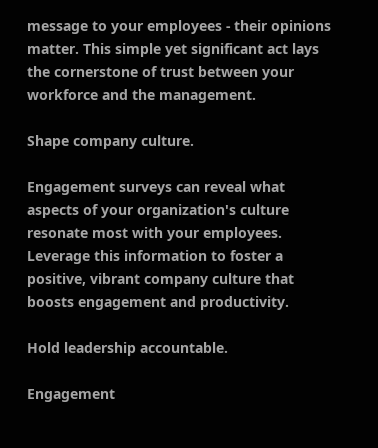message to your employees - their opinions matter. This simple yet significant act lays the cornerstone of trust between your workforce and the management.

Shape company culture.

Engagement surveys can reveal what aspects of your organization's culture resonate most with your employees. Leverage this information to foster a positive, vibrant company culture that boosts engagement and productivity.

Hold leadership accountable.

Engagement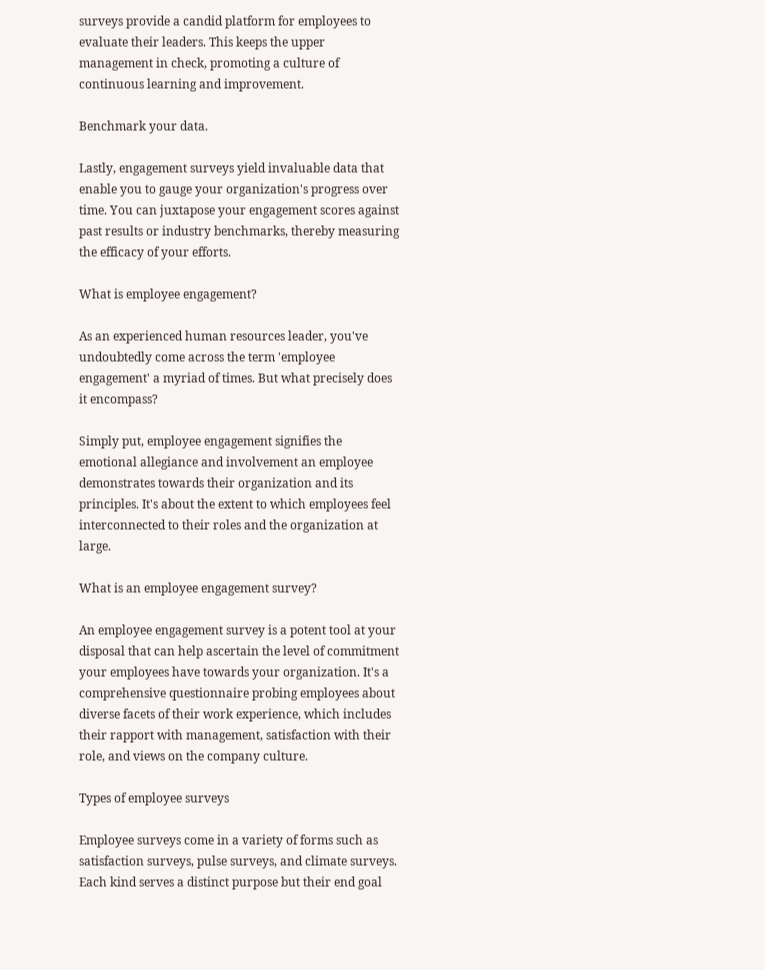surveys provide a candid platform for employees to evaluate their leaders. This keeps the upper management in check, promoting a culture of continuous learning and improvement.

Benchmark your data.

Lastly, engagement surveys yield invaluable data that enable you to gauge your organization's progress over time. You can juxtapose your engagement scores against past results or industry benchmarks, thereby measuring the efficacy of your efforts.

What is employee engagement?

As an experienced human resources leader, you've undoubtedly come across the term 'employee engagement' a myriad of times. But what precisely does it encompass?

Simply put, employee engagement signifies the emotional allegiance and involvement an employee demonstrates towards their organization and its principles. It's about the extent to which employees feel interconnected to their roles and the organization at large.

What is an employee engagement survey?

An employee engagement survey is a potent tool at your disposal that can help ascertain the level of commitment your employees have towards your organization. It's a comprehensive questionnaire probing employees about diverse facets of their work experience, which includes their rapport with management, satisfaction with their role, and views on the company culture.

Types of employee surveys

Employee surveys come in a variety of forms such as satisfaction surveys, pulse surveys, and climate surveys. Each kind serves a distinct purpose but their end goal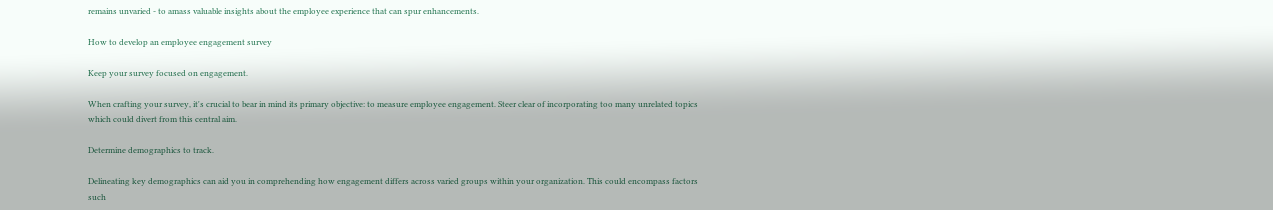remains unvaried - to amass valuable insights about the employee experience that can spur enhancements.

How to develop an employee engagement survey

Keep your survey focused on engagement.

When crafting your survey, it's crucial to bear in mind its primary objective: to measure employee engagement. Steer clear of incorporating too many unrelated topics which could divert from this central aim.

Determine demographics to track.

Delineating key demographics can aid you in comprehending how engagement differs across varied groups within your organization. This could encompass factors such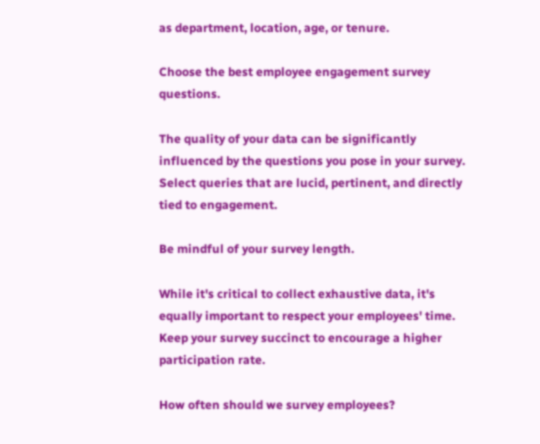as department, location, age, or tenure.

Choose the best employee engagement survey questions.

The quality of your data can be significantly influenced by the questions you pose in your survey. Select queries that are lucid, pertinent, and directly tied to engagement.

Be mindful of your survey length.

While it's critical to collect exhaustive data, it's equally important to respect your employees' time. Keep your survey succinct to encourage a higher participation rate.

How often should we survey employees?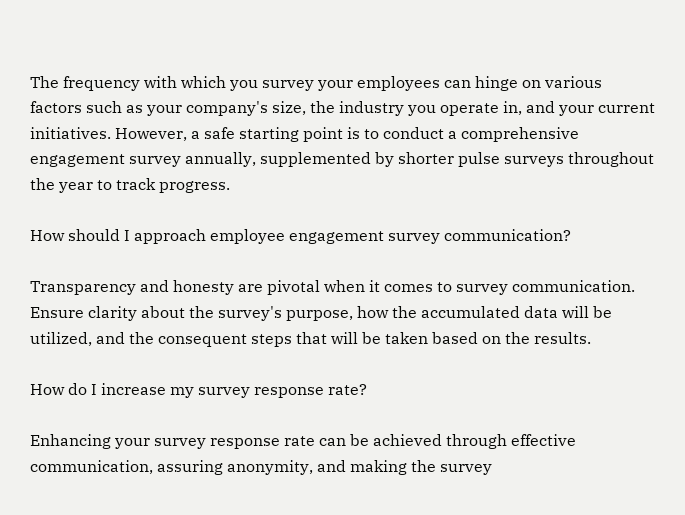The frequency with which you survey your employees can hinge on various factors such as your company's size, the industry you operate in, and your current initiatives. However, a safe starting point is to conduct a comprehensive engagement survey annually, supplemented by shorter pulse surveys throughout the year to track progress.

How should I approach employee engagement survey communication?

Transparency and honesty are pivotal when it comes to survey communication. Ensure clarity about the survey's purpose, how the accumulated data will be utilized, and the consequent steps that will be taken based on the results.

How do I increase my survey response rate?

Enhancing your survey response rate can be achieved through effective communication, assuring anonymity, and making the survey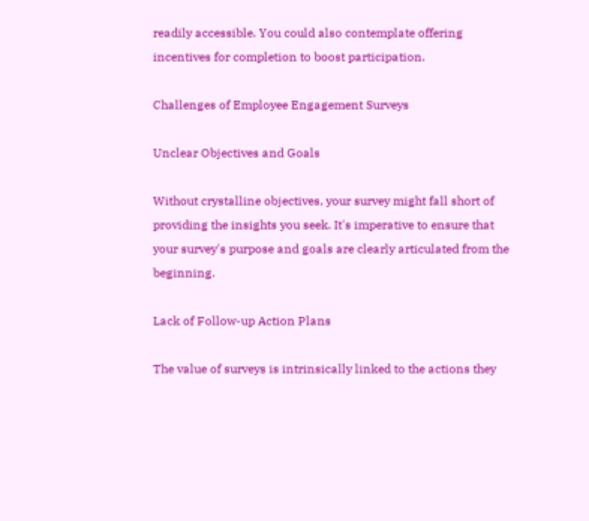readily accessible. You could also contemplate offering incentives for completion to boost participation.

Challenges of Employee Engagement Surveys

Unclear Objectives and Goals

Without crystalline objectives, your survey might fall short of providing the insights you seek. It's imperative to ensure that your survey's purpose and goals are clearly articulated from the beginning.

Lack of Follow-up Action Plans

The value of surveys is intrinsically linked to the actions they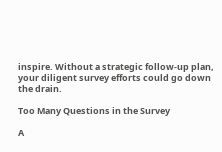inspire. Without a strategic follow-up plan, your diligent survey efforts could go down the drain.

Too Many Questions in the Survey

A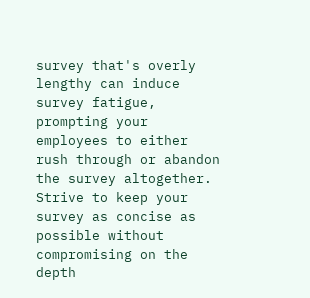survey that's overly lengthy can induce survey fatigue, prompting your employees to either rush through or abandon the survey altogether. Strive to keep your survey as concise as possible without compromising on the depth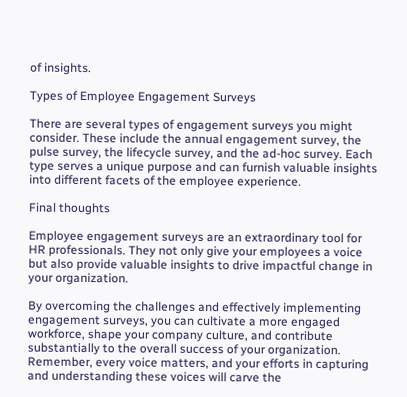of insights.

Types of Employee Engagement Surveys

There are several types of engagement surveys you might consider. These include the annual engagement survey, the pulse survey, the lifecycle survey, and the ad-hoc survey. Each type serves a unique purpose and can furnish valuable insights into different facets of the employee experience.

Final thoughts

Employee engagement surveys are an extraordinary tool for HR professionals. They not only give your employees a voice but also provide valuable insights to drive impactful change in your organization.

By overcoming the challenges and effectively implementing engagement surveys, you can cultivate a more engaged workforce, shape your company culture, and contribute substantially to the overall success of your organization. Remember, every voice matters, and your efforts in capturing and understanding these voices will carve the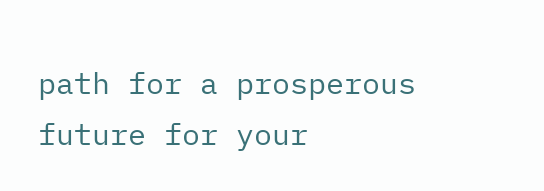path for a prosperous future for your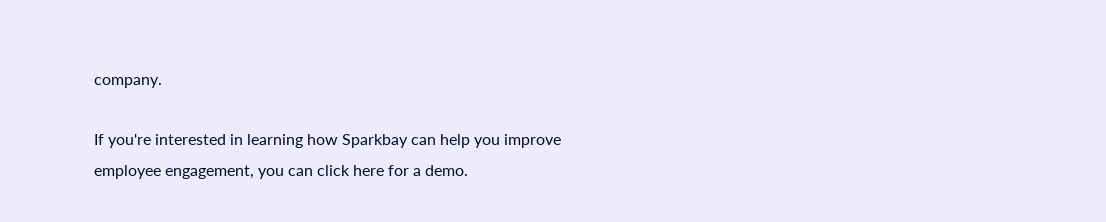company.

If you're interested in learning how Sparkbay can help you improve employee engagement, you can click here for a demo.